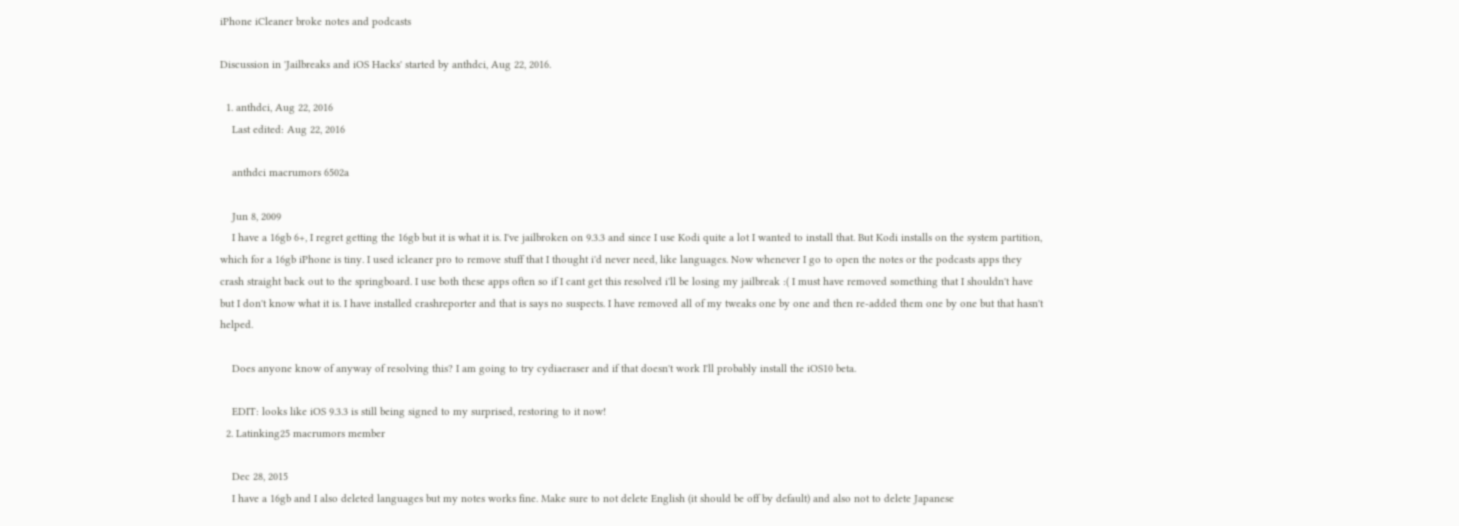iPhone iCleaner broke notes and podcasts

Discussion in 'Jailbreaks and iOS Hacks' started by anthdci, Aug 22, 2016.

  1. anthdci, Aug 22, 2016
    Last edited: Aug 22, 2016

    anthdci macrumors 6502a

    Jun 8, 2009
    I have a 16gb 6+, I regret getting the 16gb but it is what it is. I've jailbroken on 9.3.3 and since I use Kodi quite a lot I wanted to install that. But Kodi installs on the system partition, which for a 16gb iPhone is tiny. I used icleaner pro to remove stuff that I thought i'd never need, like languages. Now whenever I go to open the notes or the podcasts apps they crash straight back out to the springboard. I use both these apps often so if I cant get this resolved i'll be losing my jailbreak :( I must have removed something that I shouldn't have but I don't know what it is. I have installed crashreporter and that is says no suspects. I have removed all of my tweaks one by one and then re-added them one by one but that hasn't helped.

    Does anyone know of anyway of resolving this? I am going to try cydiaeraser and if that doesn't work I'll probably install the iOS10 beta.

    EDIT: looks like iOS 9.3.3 is still being signed to my surprised, restoring to it now!
  2. Latinking25 macrumors member

    Dec 28, 2015
    I have a 16gb and I also deleted languages but my notes works fine. Make sure to not delete English (it should be off by default) and also not to delete Japanese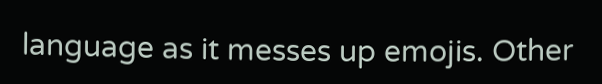language as it messes up emojis. Other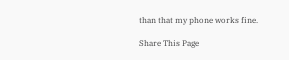than that my phone works fine.

Share This Page